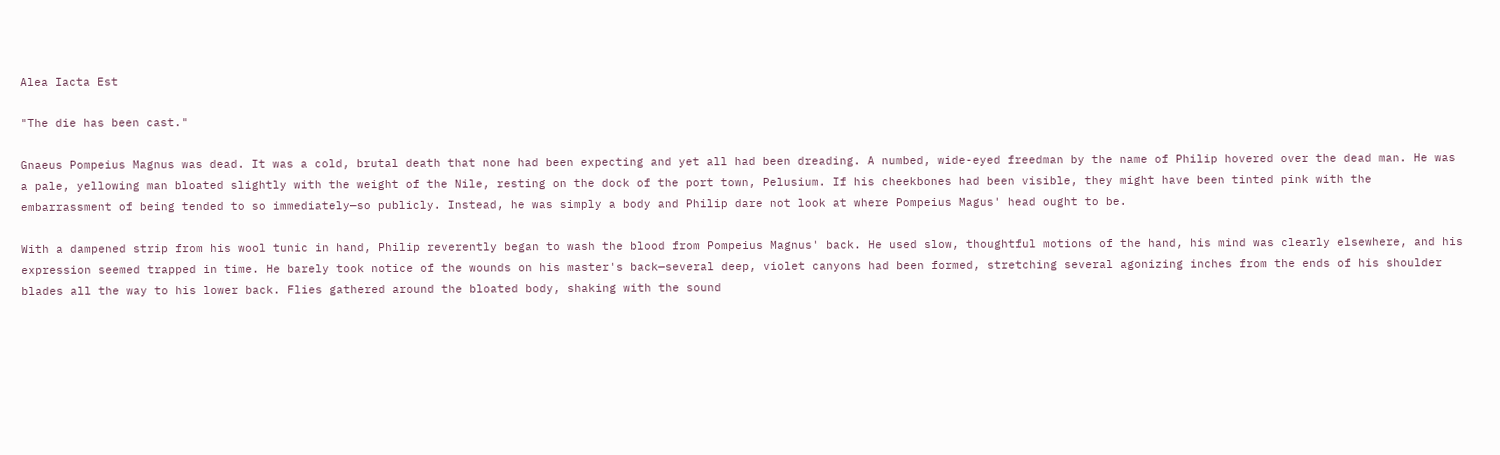Alea Iacta Est

"The die has been cast."

Gnaeus Pompeius Magnus was dead. It was a cold, brutal death that none had been expecting and yet all had been dreading. A numbed, wide-eyed freedman by the name of Philip hovered over the dead man. He was a pale, yellowing man bloated slightly with the weight of the Nile, resting on the dock of the port town, Pelusium. If his cheekbones had been visible, they might have been tinted pink with the embarrassment of being tended to so immediately—so publicly. Instead, he was simply a body and Philip dare not look at where Pompeius Magus' head ought to be.

With a dampened strip from his wool tunic in hand, Philip reverently began to wash the blood from Pompeius Magnus' back. He used slow, thoughtful motions of the hand, his mind was clearly elsewhere, and his expression seemed trapped in time. He barely took notice of the wounds on his master's back—several deep, violet canyons had been formed, stretching several agonizing inches from the ends of his shoulder blades all the way to his lower back. Flies gathered around the bloated body, shaking with the sound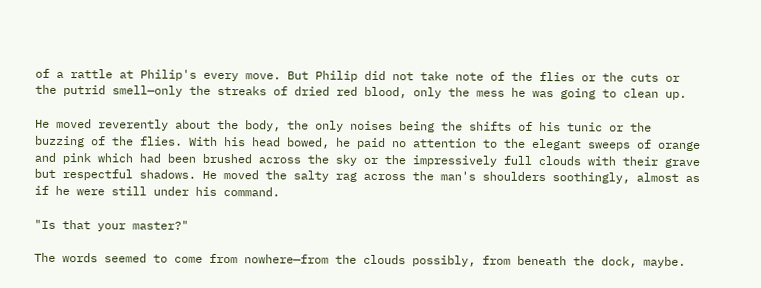of a rattle at Philip's every move. But Philip did not take note of the flies or the cuts or the putrid smell—only the streaks of dried red blood, only the mess he was going to clean up.

He moved reverently about the body, the only noises being the shifts of his tunic or the buzzing of the flies. With his head bowed, he paid no attention to the elegant sweeps of orange and pink which had been brushed across the sky or the impressively full clouds with their grave but respectful shadows. He moved the salty rag across the man's shoulders soothingly, almost as if he were still under his command.

"Is that your master?"

The words seemed to come from nowhere—from the clouds possibly, from beneath the dock, maybe.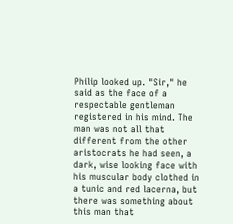Philip looked up. "Sir," he said as the face of a respectable gentleman registered in his mind. The man was not all that different from the other aristocrats he had seen, a dark, wise looking face with his muscular body clothed in a tunic and red lacerna, but there was something about this man that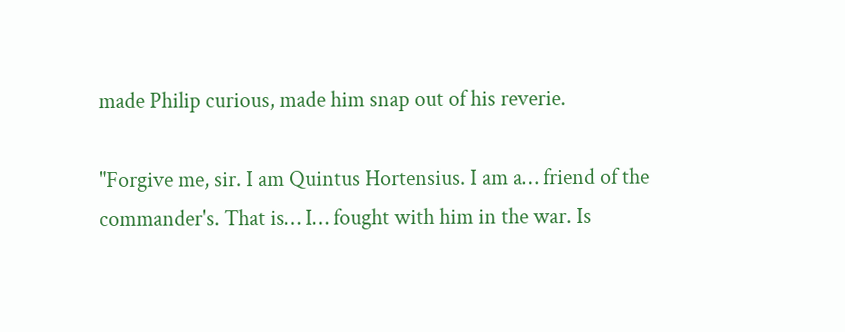made Philip curious, made him snap out of his reverie.

"Forgive me, sir. I am Quintus Hortensius. I am a… friend of the commander's. That is… I… fought with him in the war. Is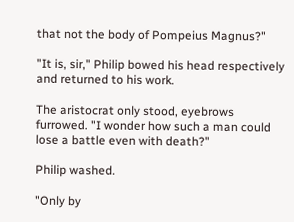that not the body of Pompeius Magnus?"

"It is, sir," Philip bowed his head respectively and returned to his work.

The aristocrat only stood, eyebrows furrowed. "I wonder how such a man could lose a battle even with death?"

Philip washed.

"Only by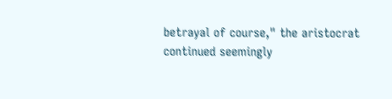betrayal of course," the aristocrat continued seemingly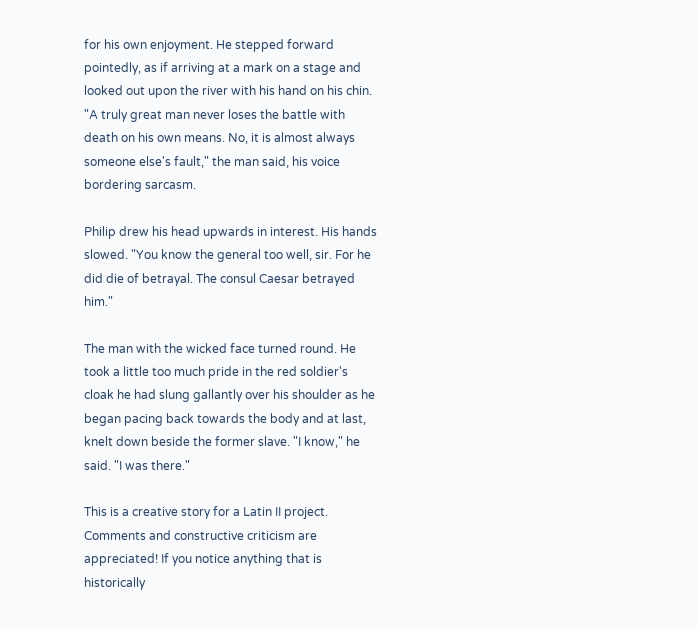for his own enjoyment. He stepped forward pointedly, as if arriving at a mark on a stage and looked out upon the river with his hand on his chin. "A truly great man never loses the battle with death on his own means. No, it is almost always someone else's fault," the man said, his voice bordering sarcasm.

Philip drew his head upwards in interest. His hands slowed. "You know the general too well, sir. For he did die of betrayal. The consul Caesar betrayed him."

The man with the wicked face turned round. He took a little too much pride in the red soldier's cloak he had slung gallantly over his shoulder as he began pacing back towards the body and at last, knelt down beside the former slave. "I know," he said. "I was there."

This is a creative story for a Latin II project. Comments and constructive criticism are appreciated! If you notice anything that is historically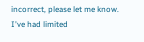incorrect, please let me know. I've had limited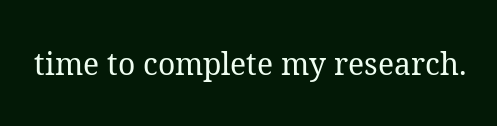time to complete my research.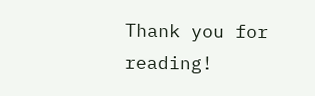Thank you for reading!